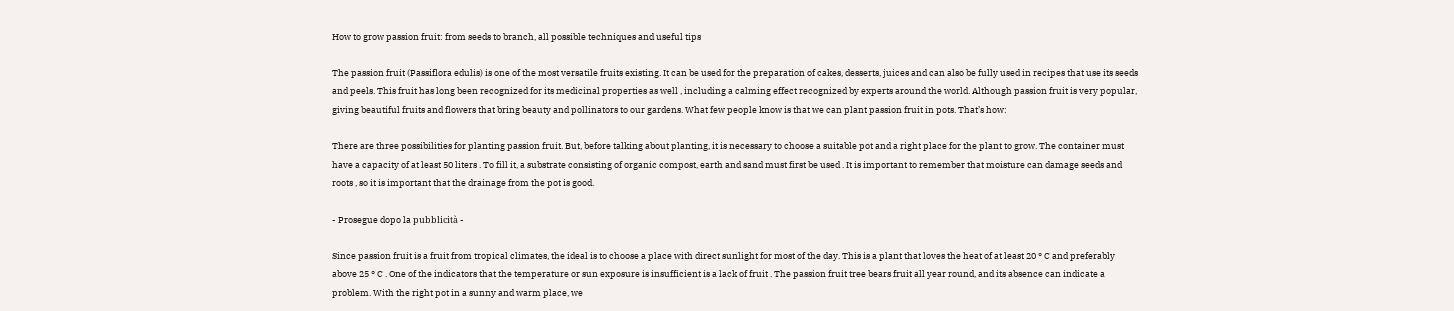How to grow passion fruit: from seeds to branch, all possible techniques and useful tips

The passion fruit (Passiflora edulis) is one of the most versatile fruits existing. It can be used for the preparation of cakes, desserts, juices and can also be fully used in recipes that use its seeds and peels. This fruit has long been recognized for its medicinal properties as well , including a calming effect recognized by experts around the world. Although passion fruit is very popular, giving beautiful fruits and flowers that bring beauty and pollinators to our gardens. What few people know is that we can plant passion fruit in pots. That’s how:

There are three possibilities for planting passion fruit. But, before talking about planting, it is necessary to choose a suitable pot and a right place for the plant to grow. The container must have a capacity of at least 50 liters . To fill it, a substrate consisting of organic compost, earth and sand must first be used . It is important to remember that moisture can damage seeds and roots , so it is important that the drainage from the pot is good.

- Prosegue dopo la pubblicità -

Since passion fruit is a fruit from tropical climates, the ideal is to choose a place with direct sunlight for most of the day. This is a plant that loves the heat of at least 20 ° C and preferably above 25 ° C . One of the indicators that the temperature or sun exposure is insufficient is a lack of fruit . The passion fruit tree bears fruit all year round, and its absence can indicate a problem. With the right pot in a sunny and warm place, we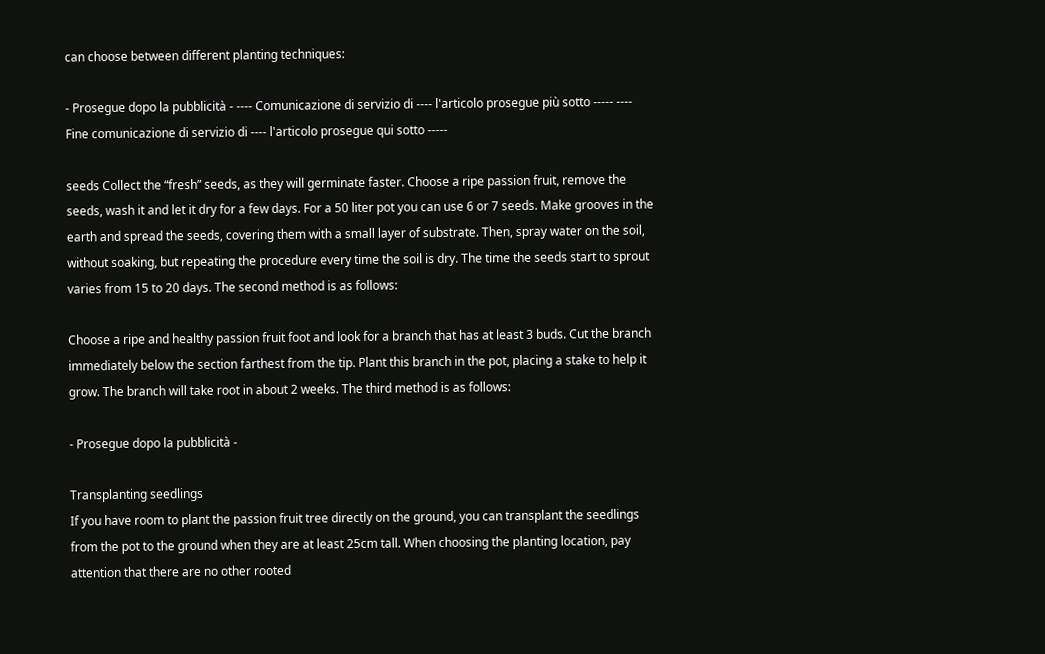can choose between different planting techniques:

- Prosegue dopo la pubblicità - ---- Comunicazione di servizio di ---- l'articolo prosegue più sotto ----- ---- Fine comunicazione di servizio di ---- l'articolo prosegue qui sotto -----

seeds Collect the “fresh” seeds, as they will germinate faster. Choose a ripe passion fruit, remove the seeds, wash it and let it dry for a few days. For a 50 liter pot you can use 6 or 7 seeds. Make grooves in the earth and spread the seeds, covering them with a small layer of substrate. Then, spray water on the soil, without soaking, but repeating the procedure every time the soil is dry. The time the seeds start to sprout varies from 15 to 20 days. The second method is as follows:

Choose a ripe and healthy passion fruit foot and look for a branch that has at least 3 buds. Cut the branch immediately below the section farthest from the tip. Plant this branch in the pot, placing a stake to help it grow. The branch will take root in about 2 weeks. The third method is as follows:

- Prosegue dopo la pubblicità -

Transplanting seedlings
If you have room to plant the passion fruit tree directly on the ground, you can transplant the seedlings from the pot to the ground when they are at least 25cm tall. When choosing the planting location, pay attention that there are no other rooted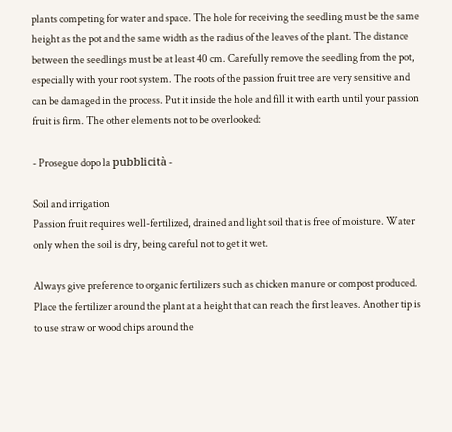plants competing for water and space. The hole for receiving the seedling must be the same height as the pot and the same width as the radius of the leaves of the plant. The distance between the seedlings must be at least 40 cm. Carefully remove the seedling from the pot, especially with your root system. The roots of the passion fruit tree are very sensitive and can be damaged in the process. Put it inside the hole and fill it with earth until your passion fruit is firm. The other elements not to be overlooked:

- Prosegue dopo la pubblicità -

Soil and irrigation
Passion fruit requires well-fertilized, drained and light soil that is free of moisture. Water only when the soil is dry, being careful not to get it wet.

Always give preference to organic fertilizers such as chicken manure or compost produced. Place the fertilizer around the plant at a height that can reach the first leaves. Another tip is to use straw or wood chips around the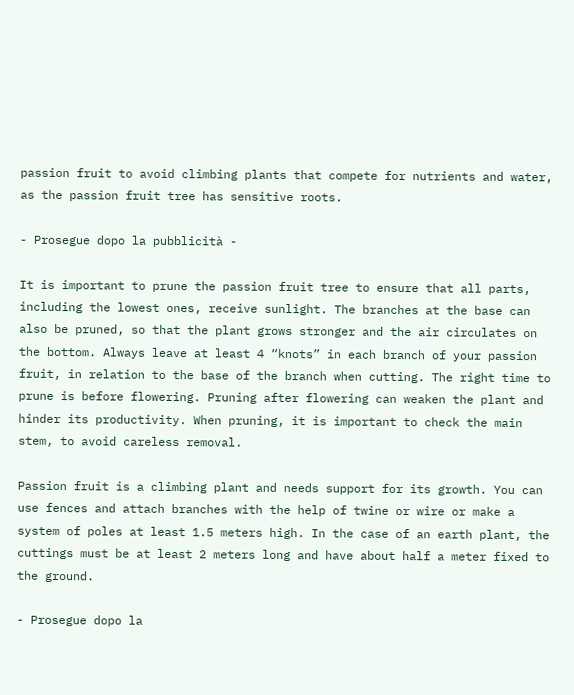passion fruit to avoid climbing plants that compete for nutrients and water, as the passion fruit tree has sensitive roots.

- Prosegue dopo la pubblicità -

It is important to prune the passion fruit tree to ensure that all parts, including the lowest ones, receive sunlight. The branches at the base can also be pruned, so that the plant grows stronger and the air circulates on the bottom. Always leave at least 4 “knots” in each branch of your passion fruit, in relation to the base of the branch when cutting. The right time to prune is before flowering. Pruning after flowering can weaken the plant and hinder its productivity. When pruning, it is important to check the main stem, to avoid careless removal.

Passion fruit is a climbing plant and needs support for its growth. You can use fences and attach branches with the help of twine or wire or make a system of poles at least 1.5 meters high. In the case of an earth plant, the cuttings must be at least 2 meters long and have about half a meter fixed to the ground.

- Prosegue dopo la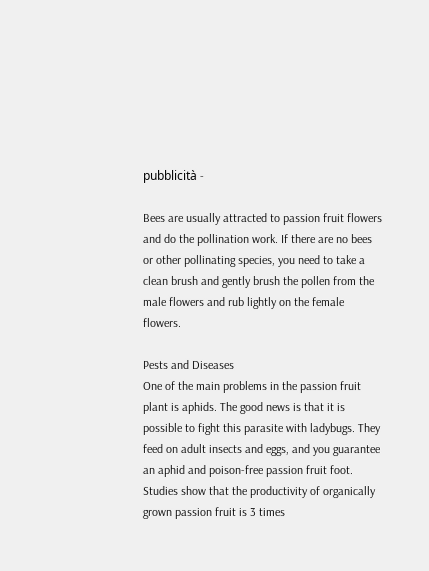pubblicità -

Bees are usually attracted to passion fruit flowers and do the pollination work. If there are no bees or other pollinating species, you need to take a clean brush and gently brush the pollen from the male flowers and rub lightly on the female flowers.

Pests and Diseases
One of the main problems in the passion fruit plant is aphids. The good news is that it is possible to fight this parasite with ladybugs. They feed on adult insects and eggs, and you guarantee an aphid and poison-free passion fruit foot. Studies show that the productivity of organically grown passion fruit is 3 times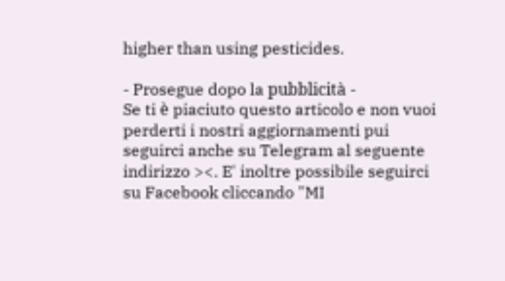higher than using pesticides.

- Prosegue dopo la pubblicità -
Se ti è piaciuto questo articolo e non vuoi perderti i nostri aggiornamenti pui seguirci anche su Telegram al seguente indirizzo ><. E' inoltre possibile seguirci su Facebook cliccando "MI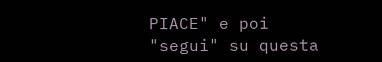PIACE" e poi "segui" su questa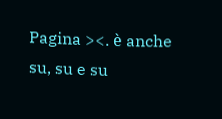Pagina ><. è anche su, su e su